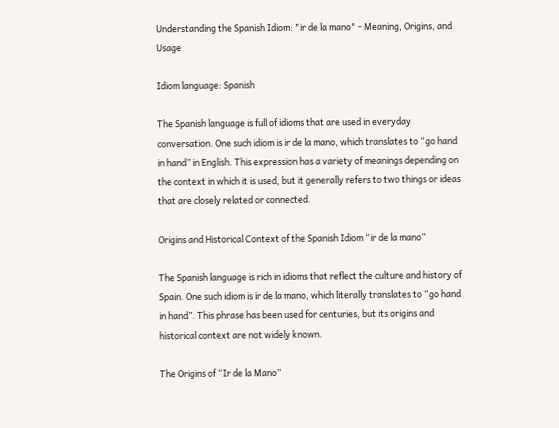Understanding the Spanish Idiom: "ir de la mano" - Meaning, Origins, and Usage

Idiom language: Spanish

The Spanish language is full of idioms that are used in everyday conversation. One such idiom is ir de la mano, which translates to “go hand in hand” in English. This expression has a variety of meanings depending on the context in which it is used, but it generally refers to two things or ideas that are closely related or connected.

Origins and Historical Context of the Spanish Idiom “ir de la mano”

The Spanish language is rich in idioms that reflect the culture and history of Spain. One such idiom is ir de la mano, which literally translates to “go hand in hand”. This phrase has been used for centuries, but its origins and historical context are not widely known.

The Origins of “Ir de la Mano”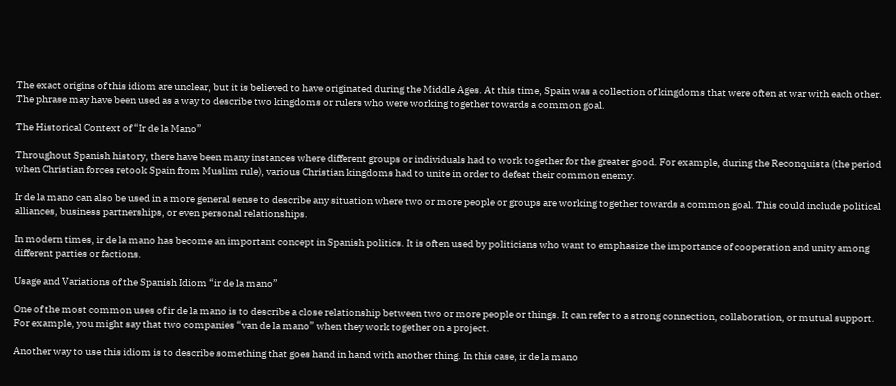The exact origins of this idiom are unclear, but it is believed to have originated during the Middle Ages. At this time, Spain was a collection of kingdoms that were often at war with each other. The phrase may have been used as a way to describe two kingdoms or rulers who were working together towards a common goal.

The Historical Context of “Ir de la Mano”

Throughout Spanish history, there have been many instances where different groups or individuals had to work together for the greater good. For example, during the Reconquista (the period when Christian forces retook Spain from Muslim rule), various Christian kingdoms had to unite in order to defeat their common enemy.

Ir de la mano can also be used in a more general sense to describe any situation where two or more people or groups are working together towards a common goal. This could include political alliances, business partnerships, or even personal relationships.

In modern times, ir de la mano has become an important concept in Spanish politics. It is often used by politicians who want to emphasize the importance of cooperation and unity among different parties or factions.

Usage and Variations of the Spanish Idiom “ir de la mano”

One of the most common uses of ir de la mano is to describe a close relationship between two or more people or things. It can refer to a strong connection, collaboration, or mutual support. For example, you might say that two companies “van de la mano” when they work together on a project.

Another way to use this idiom is to describe something that goes hand in hand with another thing. In this case, ir de la mano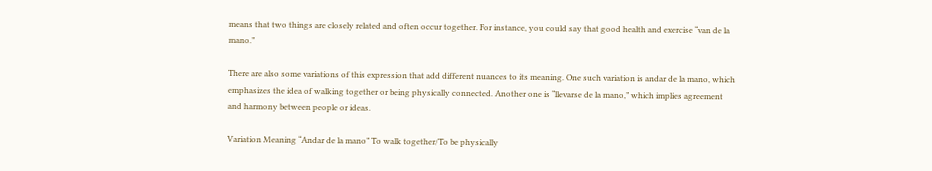means that two things are closely related and often occur together. For instance, you could say that good health and exercise “van de la mano.”

There are also some variations of this expression that add different nuances to its meaning. One such variation is andar de la mano, which emphasizes the idea of walking together or being physically connected. Another one is “llevarse de la mano,” which implies agreement and harmony between people or ideas.

Variation Meaning “Andar de la mano” To walk together/To be physically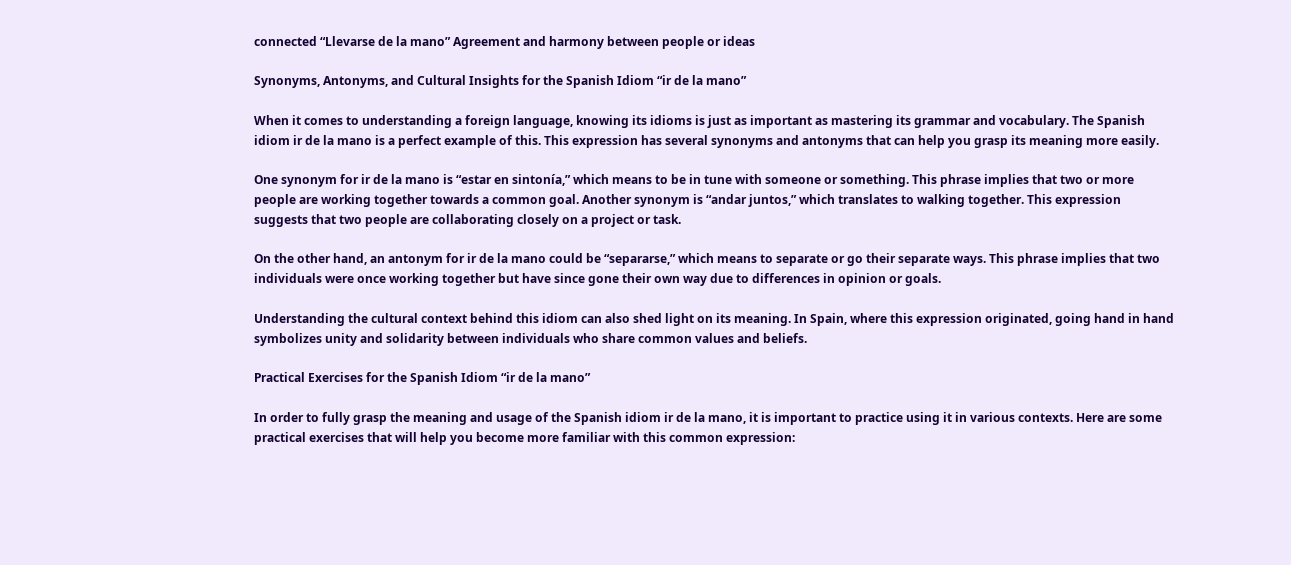connected “Llevarse de la mano” Agreement and harmony between people or ideas

Synonyms, Antonyms, and Cultural Insights for the Spanish Idiom “ir de la mano”

When it comes to understanding a foreign language, knowing its idioms is just as important as mastering its grammar and vocabulary. The Spanish idiom ir de la mano is a perfect example of this. This expression has several synonyms and antonyms that can help you grasp its meaning more easily.

One synonym for ir de la mano is “estar en sintonía,” which means to be in tune with someone or something. This phrase implies that two or more people are working together towards a common goal. Another synonym is “andar juntos,” which translates to walking together. This expression suggests that two people are collaborating closely on a project or task.

On the other hand, an antonym for ir de la mano could be “separarse,” which means to separate or go their separate ways. This phrase implies that two individuals were once working together but have since gone their own way due to differences in opinion or goals.

Understanding the cultural context behind this idiom can also shed light on its meaning. In Spain, where this expression originated, going hand in hand symbolizes unity and solidarity between individuals who share common values and beliefs.

Practical Exercises for the Spanish Idiom “ir de la mano”

In order to fully grasp the meaning and usage of the Spanish idiom ir de la mano, it is important to practice using it in various contexts. Here are some practical exercises that will help you become more familiar with this common expression: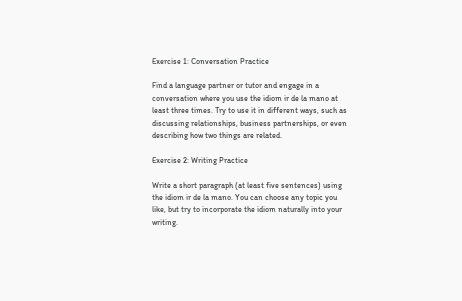Exercise 1: Conversation Practice

Find a language partner or tutor and engage in a conversation where you use the idiom ir de la mano at least three times. Try to use it in different ways, such as discussing relationships, business partnerships, or even describing how two things are related.

Exercise 2: Writing Practice

Write a short paragraph (at least five sentences) using the idiom ir de la mano. You can choose any topic you like, but try to incorporate the idiom naturally into your writing.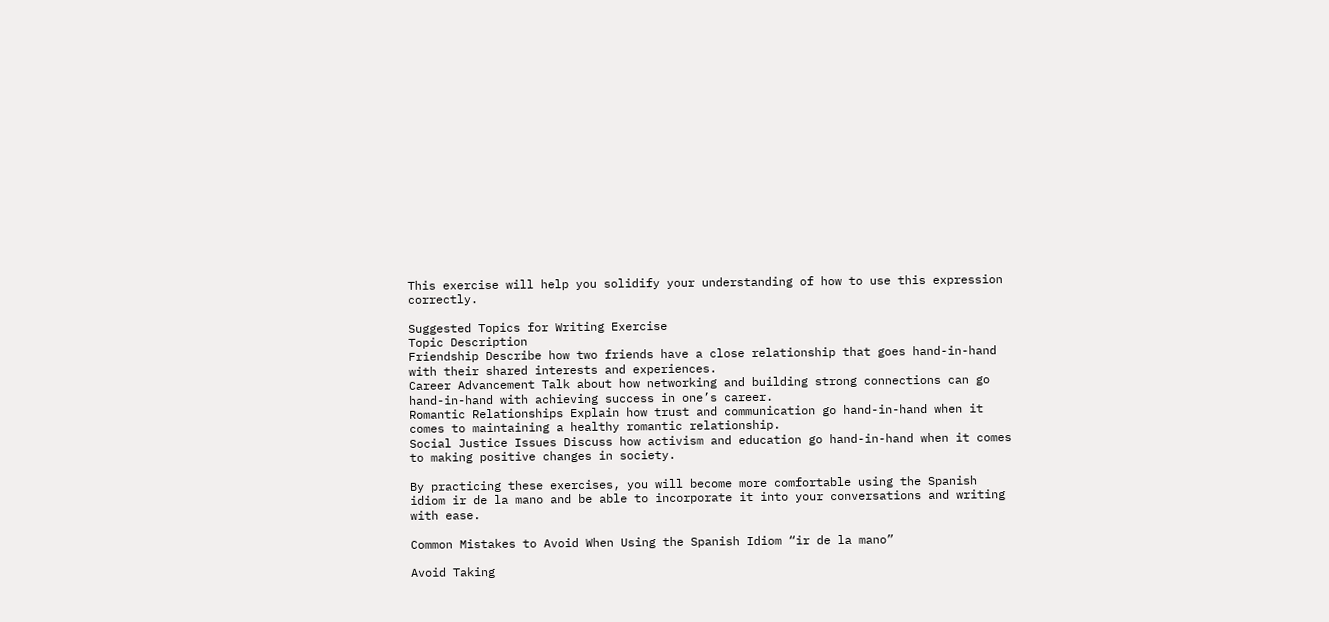This exercise will help you solidify your understanding of how to use this expression correctly.

Suggested Topics for Writing Exercise
Topic Description
Friendship Describe how two friends have a close relationship that goes hand-in-hand with their shared interests and experiences.
Career Advancement Talk about how networking and building strong connections can go hand-in-hand with achieving success in one’s career.
Romantic Relationships Explain how trust and communication go hand-in-hand when it comes to maintaining a healthy romantic relationship.
Social Justice Issues Discuss how activism and education go hand-in-hand when it comes to making positive changes in society.

By practicing these exercises, you will become more comfortable using the Spanish idiom ir de la mano and be able to incorporate it into your conversations and writing with ease.

Common Mistakes to Avoid When Using the Spanish Idiom “ir de la mano”

Avoid Taking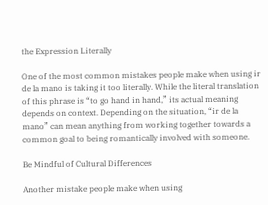the Expression Literally

One of the most common mistakes people make when using ir de la mano is taking it too literally. While the literal translation of this phrase is “to go hand in hand,” its actual meaning depends on context. Depending on the situation, “ir de la mano” can mean anything from working together towards a common goal to being romantically involved with someone.

Be Mindful of Cultural Differences

Another mistake people make when using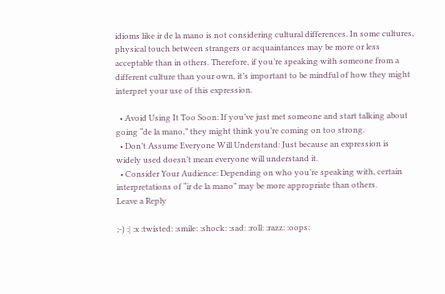idioms like ir de la mano is not considering cultural differences. In some cultures, physical touch between strangers or acquaintances may be more or less acceptable than in others. Therefore, if you’re speaking with someone from a different culture than your own, it’s important to be mindful of how they might interpret your use of this expression.

  • Avoid Using It Too Soon: If you’ve just met someone and start talking about going “de la mano,” they might think you’re coming on too strong.
  • Don’t Assume Everyone Will Understand: Just because an expression is widely used doesn’t mean everyone will understand it.
  • Consider Your Audience: Depending on who you’re speaking with, certain interpretations of “ir de la mano” may be more appropriate than others.
Leave a Reply

;-) :| :x :twisted: :smile: :shock: :sad: :roll: :razz: :oops: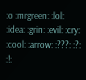:o :mrgreen: :lol: :idea: :grin: :evil: :cry: :cool: :arrow: :???: :?: :!: